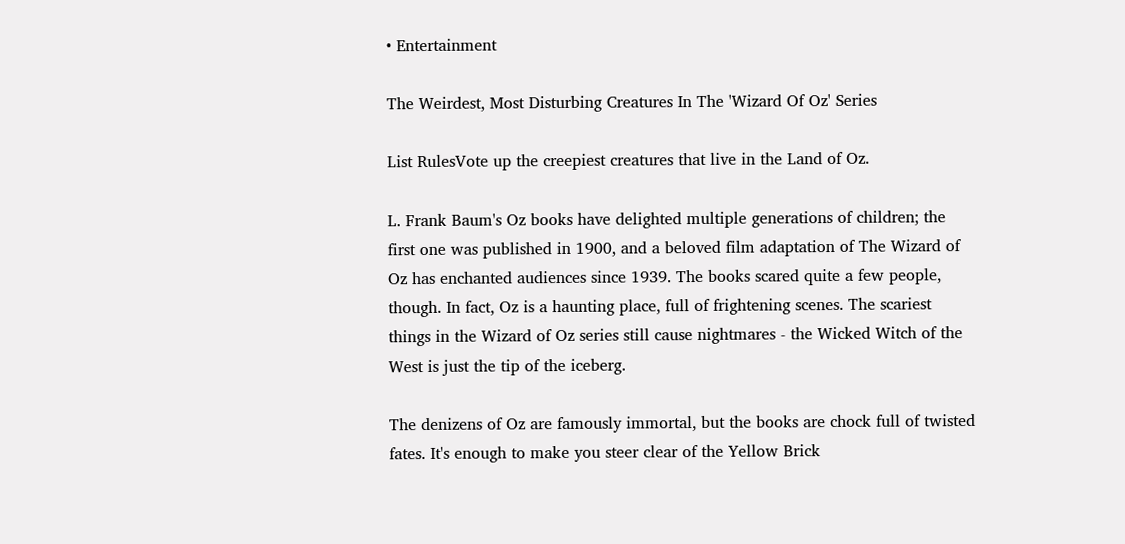• Entertainment

The Weirdest, Most Disturbing Creatures In The 'Wizard Of Oz' Series

List RulesVote up the creepiest creatures that live in the Land of Oz.

L. Frank Baum's Oz books have delighted multiple generations of children; the first one was published in 1900, and a beloved film adaptation of The Wizard of Oz has enchanted audiences since 1939. The books scared quite a few people, though. In fact, Oz is a haunting place, full of frightening scenes. The scariest things in the Wizard of Oz series still cause nightmares - the Wicked Witch of the West is just the tip of the iceberg.

The denizens of Oz are famously immortal, but the books are chock full of twisted fates. It's enough to make you steer clear of the Yellow Brick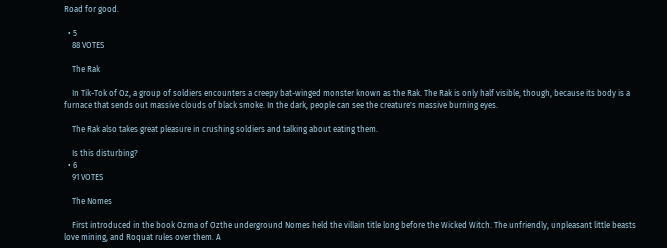Road for good.

  • 5
    88 VOTES

    The Rak

    In Tik-Tok of Oz, a group of soldiers encounters a creepy bat-winged monster known as the Rak. The Rak is only half visible, though, because its body is a furnace that sends out massive clouds of black smoke. In the dark, people can see the creature's massive burning eyes.

    The Rak also takes great pleasure in crushing soldiers and talking about eating them.

    Is this disturbing?
  • 6
    91 VOTES

    The Nomes

    First introduced in the book Ozma of Ozthe underground Nomes held the villain title long before the Wicked Witch. The unfriendly, unpleasant little beasts love mining, and Roquat rules over them. A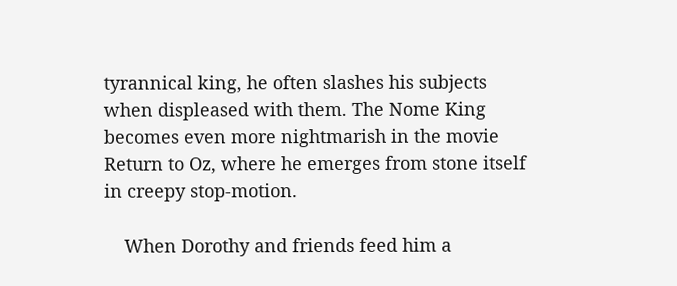tyrannical king, he often slashes his subjects when displeased with them. The Nome King becomes even more nightmarish in the movie Return to Oz, where he emerges from stone itself in creepy stop-motion.

    When Dorothy and friends feed him a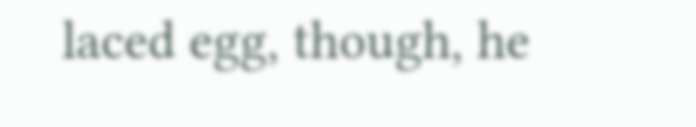laced egg, though, he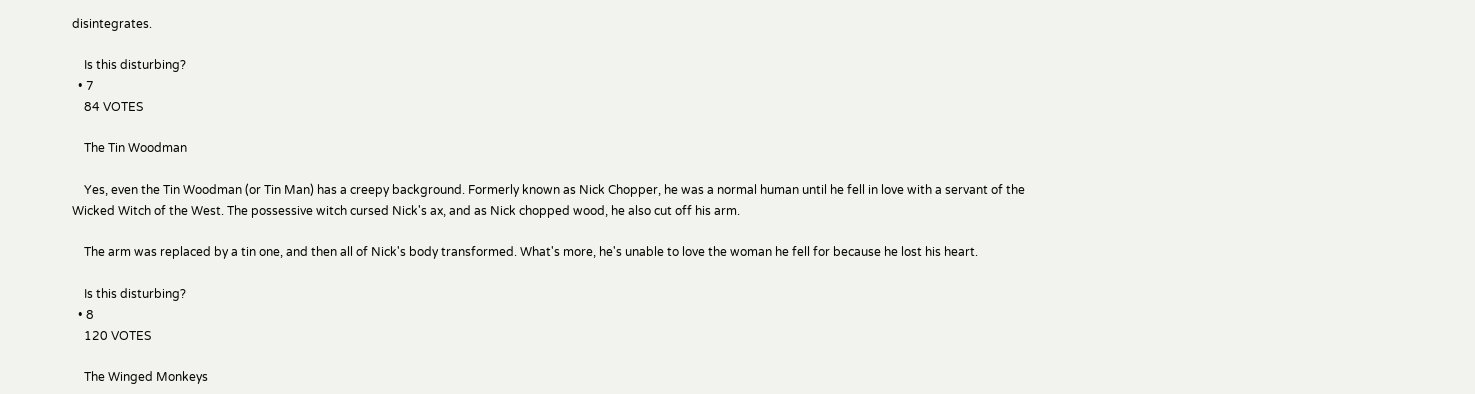disintegrates.

    Is this disturbing?
  • 7
    84 VOTES

    The Tin Woodman

    Yes, even the Tin Woodman (or Tin Man) has a creepy background. Formerly known as Nick Chopper, he was a normal human until he fell in love with a servant of the Wicked Witch of the West. The possessive witch cursed Nick's ax, and as Nick chopped wood, he also cut off his arm.

    The arm was replaced by a tin one, and then all of Nick's body transformed. What's more, he's unable to love the woman he fell for because he lost his heart.

    Is this disturbing?
  • 8
    120 VOTES

    The Winged Monkeys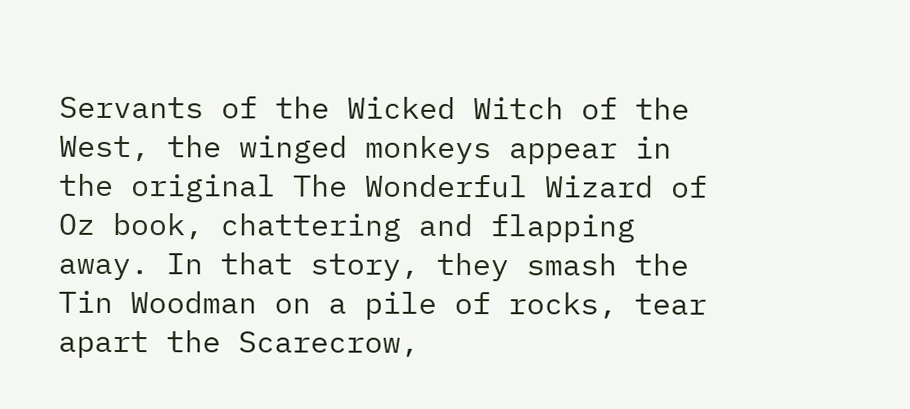Servants of the Wicked Witch of the West, the winged monkeys appear in the original The Wonderful Wizard of Oz book, chattering and flapping away. In that story, they smash the Tin Woodman on a pile of rocks, tear apart the Scarecrow,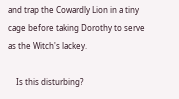and trap the Cowardly Lion in a tiny cage before taking Dorothy to serve as the Witch's lackey.

    Is this disturbing?